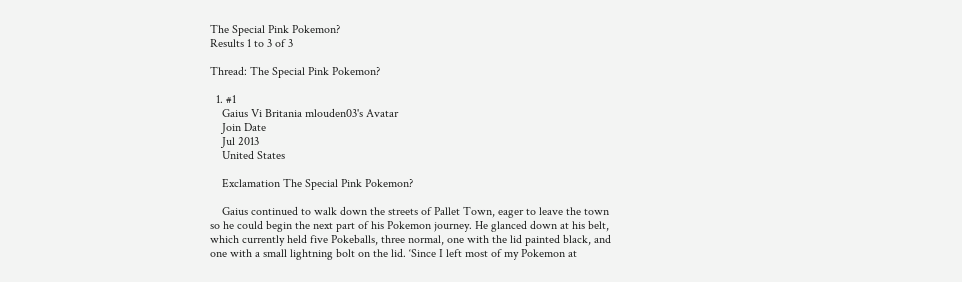The Special Pink Pokemon?
Results 1 to 3 of 3

Thread: The Special Pink Pokemon?

  1. #1
    Gaius Vi Britania mlouden03's Avatar
    Join Date
    Jul 2013
    United States

    Exclamation The Special Pink Pokemon?

    Gaius continued to walk down the streets of Pallet Town, eager to leave the town so he could begin the next part of his Pokemon journey. He glanced down at his belt, which currently held five Pokeballs, three normal, one with the lid painted black, and one with a small lightning bolt on the lid. ‘Since I left most of my Pokemon at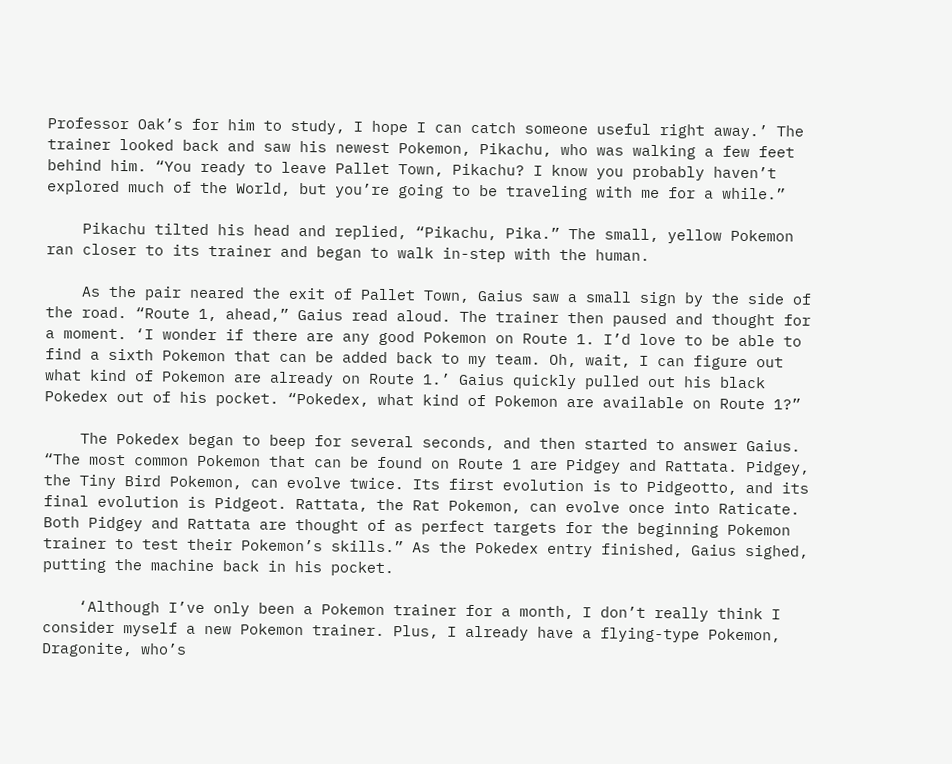Professor Oak’s for him to study, I hope I can catch someone useful right away.’ The trainer looked back and saw his newest Pokemon, Pikachu, who was walking a few feet behind him. “You ready to leave Pallet Town, Pikachu? I know you probably haven’t explored much of the World, but you’re going to be traveling with me for a while.”

    Pikachu tilted his head and replied, “Pikachu, Pika.” The small, yellow Pokemon ran closer to its trainer and began to walk in-step with the human.

    As the pair neared the exit of Pallet Town, Gaius saw a small sign by the side of the road. “Route 1, ahead,” Gaius read aloud. The trainer then paused and thought for a moment. ‘I wonder if there are any good Pokemon on Route 1. I’d love to be able to find a sixth Pokemon that can be added back to my team. Oh, wait, I can figure out what kind of Pokemon are already on Route 1.’ Gaius quickly pulled out his black Pokedex out of his pocket. “Pokedex, what kind of Pokemon are available on Route 1?”

    The Pokedex began to beep for several seconds, and then started to answer Gaius. “The most common Pokemon that can be found on Route 1 are Pidgey and Rattata. Pidgey, the Tiny Bird Pokemon, can evolve twice. Its first evolution is to Pidgeotto, and its final evolution is Pidgeot. Rattata, the Rat Pokemon, can evolve once into Raticate. Both Pidgey and Rattata are thought of as perfect targets for the beginning Pokemon trainer to test their Pokemon’s skills.” As the Pokedex entry finished, Gaius sighed, putting the machine back in his pocket.

    ‘Although I’ve only been a Pokemon trainer for a month, I don’t really think I consider myself a new Pokemon trainer. Plus, I already have a flying-type Pokemon, Dragonite, who’s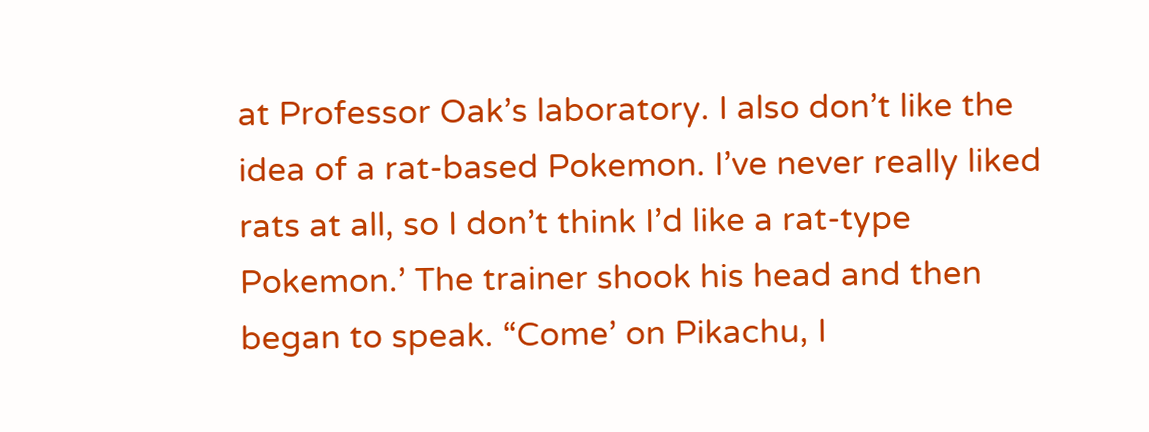at Professor Oak’s laboratory. I also don’t like the idea of a rat-based Pokemon. I’ve never really liked rats at all, so I don’t think I’d like a rat-type Pokemon.’ The trainer shook his head and then began to speak. “Come’ on Pikachu, I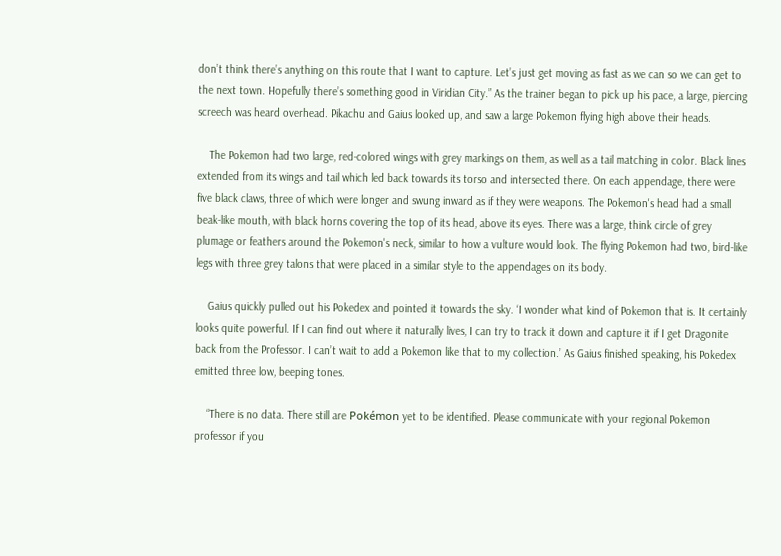don’t think there’s anything on this route that I want to capture. Let’s just get moving as fast as we can so we can get to the next town. Hopefully there’s something good in Viridian City.” As the trainer began to pick up his pace, a large, piercing screech was heard overhead. Pikachu and Gaius looked up, and saw a large Pokemon flying high above their heads.

    The Pokemon had two large, red-colored wings with grey markings on them, as well as a tail matching in color. Black lines extended from its wings and tail which led back towards its torso and intersected there. On each appendage, there were five black claws, three of which were longer and swung inward as if they were weapons. The Pokemon's head had a small beak-like mouth, with black horns covering the top of its head, above its eyes. There was a large, think circle of grey plumage or feathers around the Pokemon's neck, similar to how a vulture would look. The flying Pokemon had two, bird-like legs with three grey talons that were placed in a similar style to the appendages on its body.

    Gaius quickly pulled out his Pokedex and pointed it towards the sky. ‘I wonder what kind of Pokemon that is. It certainly looks quite powerful. If I can find out where it naturally lives, I can try to track it down and capture it if I get Dragonite back from the Professor. I can’t wait to add a Pokemon like that to my collection.’ As Gaius finished speaking, his Pokedex emitted three low, beeping tones.

    “There is no data. There still are Pokémon yet to be identified. Please communicate with your regional Pokemon professor if you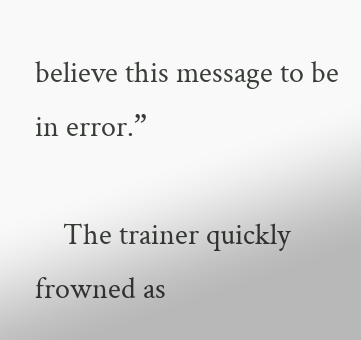believe this message to be in error.”

    The trainer quickly frowned as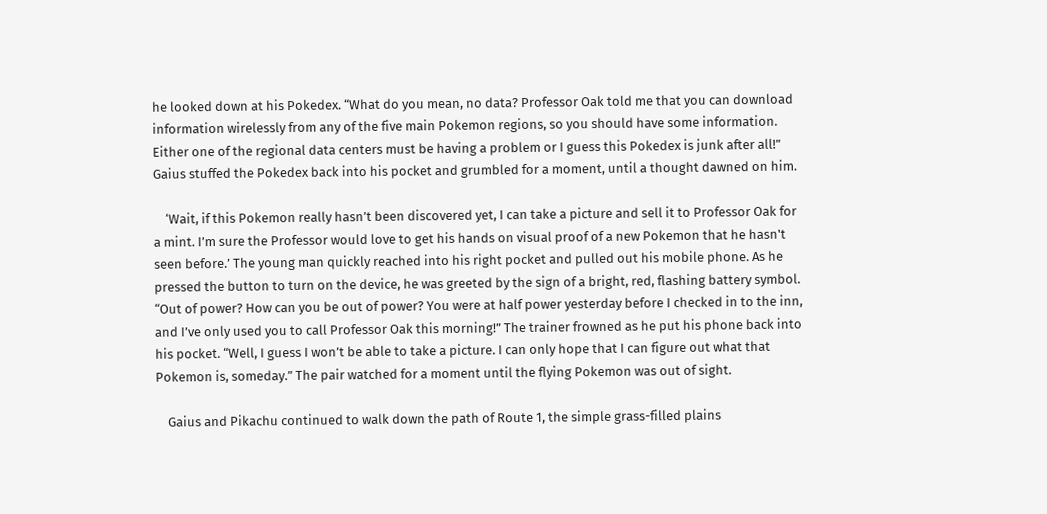he looked down at his Pokedex. “What do you mean, no data? Professor Oak told me that you can download information wirelessly from any of the five main Pokemon regions, so you should have some information. Either one of the regional data centers must be having a problem or I guess this Pokedex is junk after all!” Gaius stuffed the Pokedex back into his pocket and grumbled for a moment, until a thought dawned on him.

    ‘Wait, if this Pokemon really hasn’t been discovered yet, I can take a picture and sell it to Professor Oak for a mint. I’m sure the Professor would love to get his hands on visual proof of a new Pokemon that he hasn't seen before.’ The young man quickly reached into his right pocket and pulled out his mobile phone. As he pressed the button to turn on the device, he was greeted by the sign of a bright, red, flashing battery symbol. “Out of power? How can you be out of power? You were at half power yesterday before I checked in to the inn, and I’ve only used you to call Professor Oak this morning!” The trainer frowned as he put his phone back into his pocket. “Well, I guess I won’t be able to take a picture. I can only hope that I can figure out what that Pokemon is, someday.” The pair watched for a moment until the flying Pokemon was out of sight.

    Gaius and Pikachu continued to walk down the path of Route 1, the simple grass-filled plains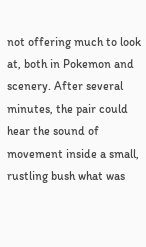not offering much to look at, both in Pokemon and scenery. After several minutes, the pair could hear the sound of movement inside a small, rustling bush what was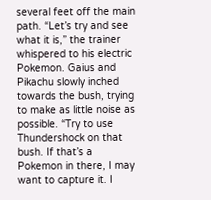several feet off the main path. “Let’s try and see what it is,” the trainer whispered to his electric Pokemon. Gaius and Pikachu slowly inched towards the bush, trying to make as little noise as possible. “Try to use Thundershock on that bush. If that’s a Pokemon in there, I may want to capture it. I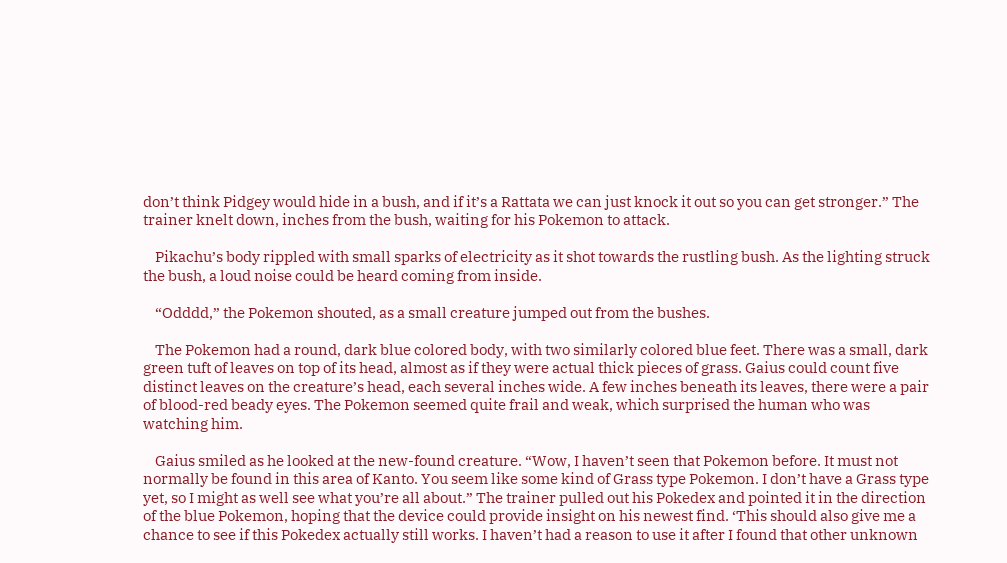don’t think Pidgey would hide in a bush, and if it’s a Rattata we can just knock it out so you can get stronger.” The trainer knelt down, inches from the bush, waiting for his Pokemon to attack.

    Pikachu’s body rippled with small sparks of electricity as it shot towards the rustling bush. As the lighting struck the bush, a loud noise could be heard coming from inside.

    “Odddd,” the Pokemon shouted, as a small creature jumped out from the bushes.

    The Pokemon had a round, dark blue colored body, with two similarly colored blue feet. There was a small, dark green tuft of leaves on top of its head, almost as if they were actual thick pieces of grass. Gaius could count five distinct leaves on the creature’s head, each several inches wide. A few inches beneath its leaves, there were a pair of blood-red beady eyes. The Pokemon seemed quite frail and weak, which surprised the human who was watching him.

    Gaius smiled as he looked at the new-found creature. “Wow, I haven’t seen that Pokemon before. It must not normally be found in this area of Kanto. You seem like some kind of Grass type Pokemon. I don’t have a Grass type yet, so I might as well see what you’re all about.” The trainer pulled out his Pokedex and pointed it in the direction of the blue Pokemon, hoping that the device could provide insight on his newest find. ‘This should also give me a chance to see if this Pokedex actually still works. I haven’t had a reason to use it after I found that other unknown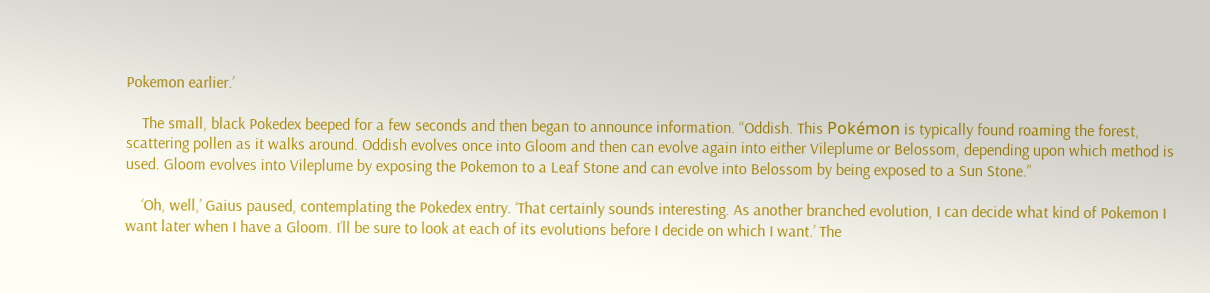Pokemon earlier.’

    The small, black Pokedex beeped for a few seconds and then began to announce information. “Oddish. This Pokémon is typically found roaming the forest, scattering pollen as it walks around. Oddish evolves once into Gloom and then can evolve again into either Vileplume or Belossom, depending upon which method is used. Gloom evolves into Vileplume by exposing the Pokemon to a Leaf Stone and can evolve into Belossom by being exposed to a Sun Stone.”

    ‘Oh, well,’ Gaius paused, contemplating the Pokedex entry. ‘That certainly sounds interesting. As another branched evolution, I can decide what kind of Pokemon I want later when I have a Gloom. I’ll be sure to look at each of its evolutions before I decide on which I want.’ The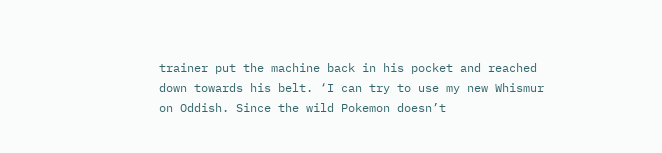trainer put the machine back in his pocket and reached down towards his belt. ‘I can try to use my new Whismur on Oddish. Since the wild Pokemon doesn’t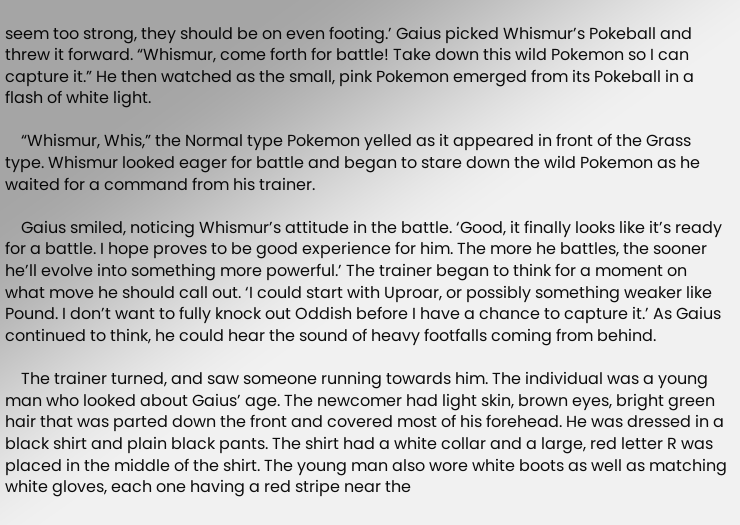seem too strong, they should be on even footing.’ Gaius picked Whismur’s Pokeball and threw it forward. “Whismur, come forth for battle! Take down this wild Pokemon so I can capture it.” He then watched as the small, pink Pokemon emerged from its Pokeball in a flash of white light.

    “Whismur, Whis,” the Normal type Pokemon yelled as it appeared in front of the Grass type. Whismur looked eager for battle and began to stare down the wild Pokemon as he waited for a command from his trainer.

    Gaius smiled, noticing Whismur’s attitude in the battle. ‘Good, it finally looks like it’s ready for a battle. I hope proves to be good experience for him. The more he battles, the sooner he’ll evolve into something more powerful.’ The trainer began to think for a moment on what move he should call out. ‘I could start with Uproar, or possibly something weaker like Pound. I don’t want to fully knock out Oddish before I have a chance to capture it.’ As Gaius continued to think, he could hear the sound of heavy footfalls coming from behind.

    The trainer turned, and saw someone running towards him. The individual was a young man who looked about Gaius’ age. The newcomer had light skin, brown eyes, bright green hair that was parted down the front and covered most of his forehead. He was dressed in a black shirt and plain black pants. The shirt had a white collar and a large, red letter R was placed in the middle of the shirt. The young man also wore white boots as well as matching white gloves, each one having a red stripe near the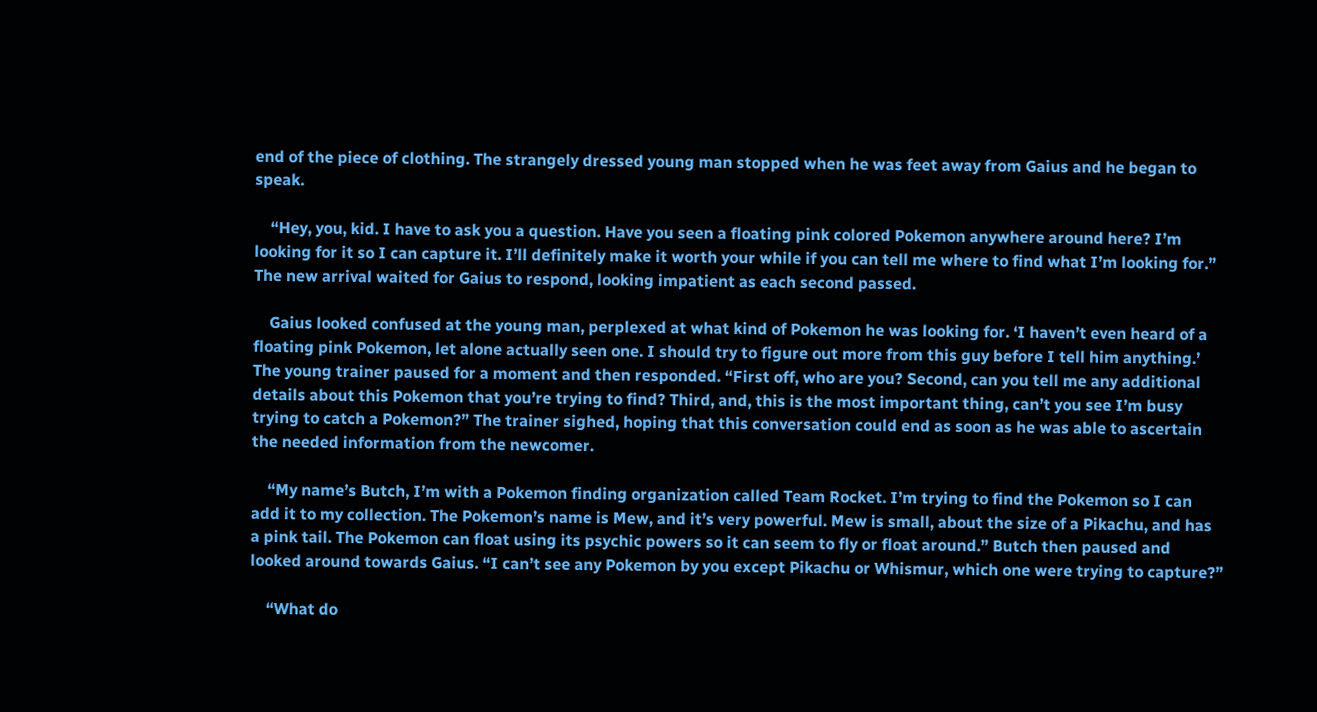end of the piece of clothing. The strangely dressed young man stopped when he was feet away from Gaius and he began to speak.

    “Hey, you, kid. I have to ask you a question. Have you seen a floating pink colored Pokemon anywhere around here? I’m looking for it so I can capture it. I’ll definitely make it worth your while if you can tell me where to find what I’m looking for.” The new arrival waited for Gaius to respond, looking impatient as each second passed.

    Gaius looked confused at the young man, perplexed at what kind of Pokemon he was looking for. ‘I haven’t even heard of a floating pink Pokemon, let alone actually seen one. I should try to figure out more from this guy before I tell him anything.’ The young trainer paused for a moment and then responded. “First off, who are you? Second, can you tell me any additional details about this Pokemon that you’re trying to find? Third, and, this is the most important thing, can’t you see I’m busy trying to catch a Pokemon?” The trainer sighed, hoping that this conversation could end as soon as he was able to ascertain the needed information from the newcomer.

    “My name’s Butch, I’m with a Pokemon finding organization called Team Rocket. I’m trying to find the Pokemon so I can add it to my collection. The Pokemon’s name is Mew, and it’s very powerful. Mew is small, about the size of a Pikachu, and has a pink tail. The Pokemon can float using its psychic powers so it can seem to fly or float around.” Butch then paused and looked around towards Gaius. “I can’t see any Pokemon by you except Pikachu or Whismur, which one were trying to capture?”

    “What do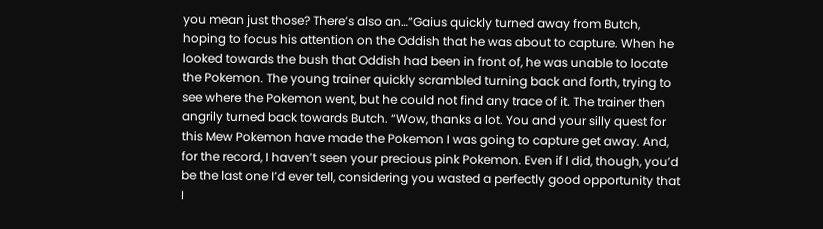you mean just those? There’s also an…”Gaius quickly turned away from Butch, hoping to focus his attention on the Oddish that he was about to capture. When he looked towards the bush that Oddish had been in front of, he was unable to locate the Pokemon. The young trainer quickly scrambled turning back and forth, trying to see where the Pokemon went, but he could not find any trace of it. The trainer then angrily turned back towards Butch. “Wow, thanks a lot. You and your silly quest for this Mew Pokemon have made the Pokemon I was going to capture get away. And, for the record, I haven’t seen your precious pink Pokemon. Even if I did, though, you’d be the last one I’d ever tell, considering you wasted a perfectly good opportunity that I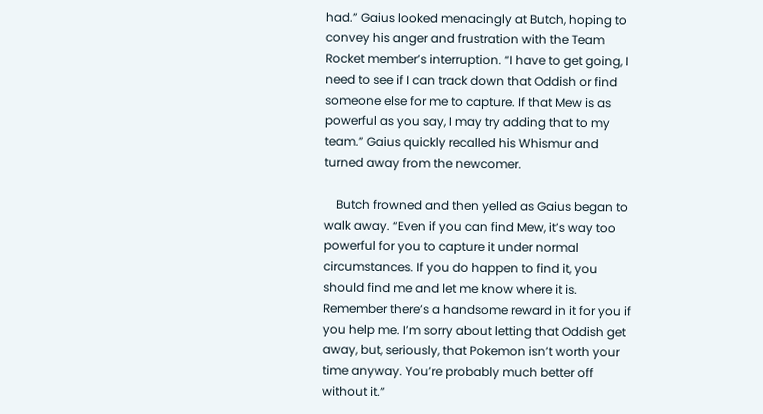had.” Gaius looked menacingly at Butch, hoping to convey his anger and frustration with the Team Rocket member’s interruption. “I have to get going, I need to see if I can track down that Oddish or find someone else for me to capture. If that Mew is as powerful as you say, I may try adding that to my team.” Gaius quickly recalled his Whismur and turned away from the newcomer.

    Butch frowned and then yelled as Gaius began to walk away. “Even if you can find Mew, it’s way too powerful for you to capture it under normal circumstances. If you do happen to find it, you should find me and let me know where it is. Remember there’s a handsome reward in it for you if you help me. I’m sorry about letting that Oddish get away, but, seriously, that Pokemon isn’t worth your time anyway. You’re probably much better off without it.”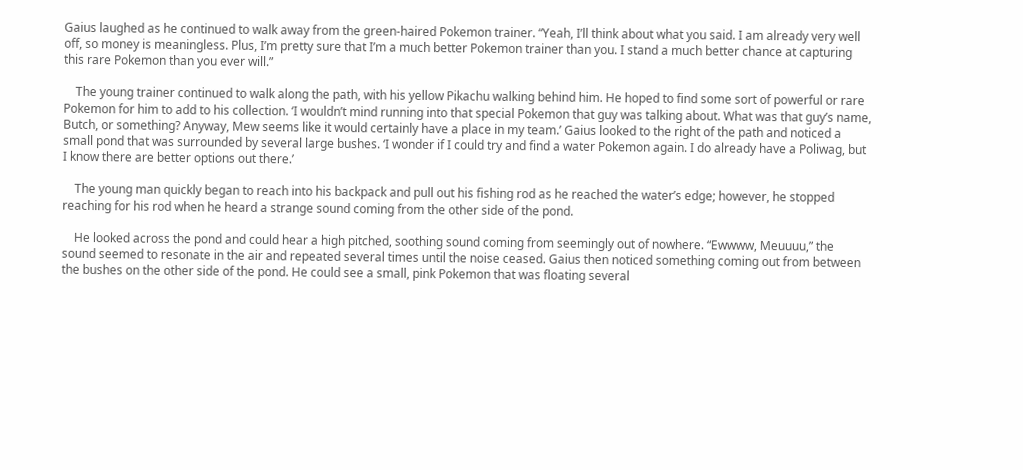Gaius laughed as he continued to walk away from the green-haired Pokemon trainer. “Yeah, I’ll think about what you said. I am already very well off, so money is meaningless. Plus, I’m pretty sure that I’m a much better Pokemon trainer than you. I stand a much better chance at capturing this rare Pokemon than you ever will.”

    The young trainer continued to walk along the path, with his yellow Pikachu walking behind him. He hoped to find some sort of powerful or rare Pokemon for him to add to his collection. ‘I wouldn’t mind running into that special Pokemon that guy was talking about. What was that guy’s name, Butch, or something? Anyway, Mew seems like it would certainly have a place in my team.’ Gaius looked to the right of the path and noticed a small pond that was surrounded by several large bushes. ‘I wonder if I could try and find a water Pokemon again. I do already have a Poliwag, but I know there are better options out there.’

    The young man quickly began to reach into his backpack and pull out his fishing rod as he reached the water’s edge; however, he stopped reaching for his rod when he heard a strange sound coming from the other side of the pond.

    He looked across the pond and could hear a high pitched, soothing sound coming from seemingly out of nowhere. “Ewwww, Meuuuu,” the sound seemed to resonate in the air and repeated several times until the noise ceased. Gaius then noticed something coming out from between the bushes on the other side of the pond. He could see a small, pink Pokemon that was floating several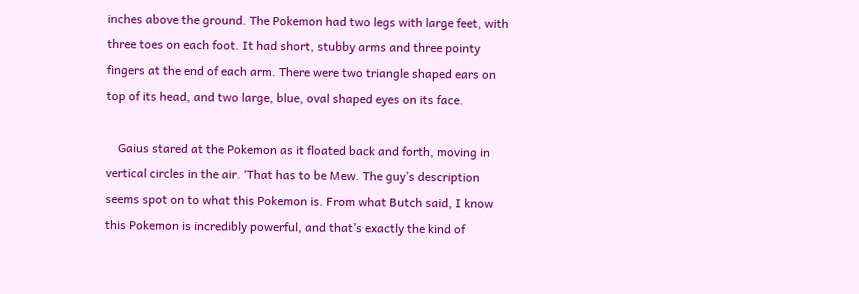inches above the ground. The Pokemon had two legs with large feet, with three toes on each foot. It had short, stubby arms and three pointy fingers at the end of each arm. There were two triangle shaped ears on top of its head, and two large, blue, oval shaped eyes on its face.

    Gaius stared at the Pokemon as it floated back and forth, moving in vertical circles in the air. ‘That has to be Mew. The guy’s description seems spot on to what this Pokemon is. From what Butch said, I know this Pokemon is incredibly powerful, and that’s exactly the kind of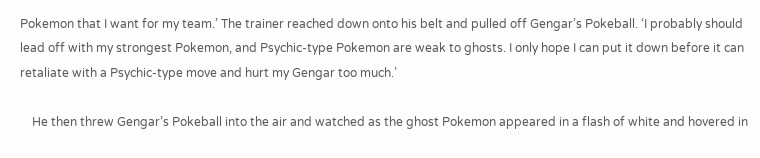Pokemon that I want for my team.’ The trainer reached down onto his belt and pulled off Gengar’s Pokeball. ‘I probably should lead off with my strongest Pokemon, and Psychic-type Pokemon are weak to ghosts. I only hope I can put it down before it can retaliate with a Psychic-type move and hurt my Gengar too much.’

    He then threw Gengar’s Pokeball into the air and watched as the ghost Pokemon appeared in a flash of white and hovered in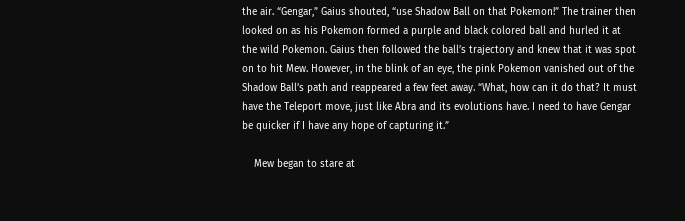the air. “Gengar,” Gaius shouted, “use Shadow Ball on that Pokemon!” The trainer then looked on as his Pokemon formed a purple and black colored ball and hurled it at the wild Pokemon. Gaius then followed the ball’s trajectory and knew that it was spot on to hit Mew. However, in the blink of an eye, the pink Pokemon vanished out of the Shadow Ball’s path and reappeared a few feet away. “What, how can it do that? It must have the Teleport move, just like Abra and its evolutions have. I need to have Gengar be quicker if I have any hope of capturing it.”

    Mew began to stare at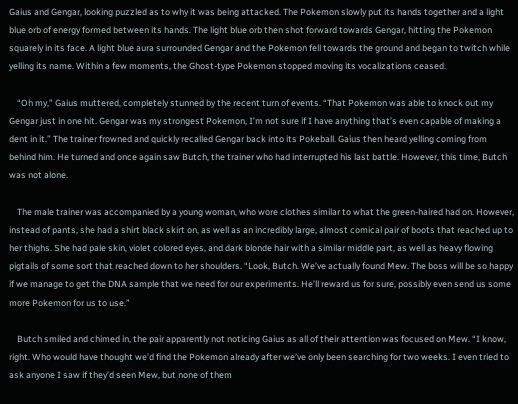Gaius and Gengar, looking puzzled as to why it was being attacked. The Pokemon slowly put its hands together and a light blue orb of energy formed between its hands. The light blue orb then shot forward towards Gengar, hitting the Pokemon squarely in its face. A light blue aura surrounded Gengar and the Pokemon fell towards the ground and began to twitch while yelling its name. Within a few moments, the Ghost-type Pokemon stopped moving its vocalizations ceased.

    “Oh my,” Gaius muttered, completely stunned by the recent turn of events. “That Pokemon was able to knock out my Gengar just in one hit. Gengar was my strongest Pokemon, I’m not sure if I have anything that’s even capable of making a dent in it.” The trainer frowned and quickly recalled Gengar back into its Pokeball. Gaius then heard yelling coming from behind him. He turned and once again saw Butch, the trainer who had interrupted his last battle. However, this time, Butch was not alone.

    The male trainer was accompanied by a young woman, who wore clothes similar to what the green-haired had on. However, instead of pants, she had a shirt black skirt on, as well as an incredibly large, almost comical pair of boots that reached up to her thighs. She had pale skin, violet colored eyes, and dark blonde hair with a similar middle part, as well as heavy flowing pigtails of some sort that reached down to her shoulders. “Look, Butch. We’ve actually found Mew. The boss will be so happy if we manage to get the DNA sample that we need for our experiments. He’ll reward us for sure, possibly even send us some more Pokemon for us to use.”

    Butch smiled and chimed in, the pair apparently not noticing Gaius as all of their attention was focused on Mew. “I know, right. Who would have thought we’d find the Pokemon already after we’ve only been searching for two weeks. I even tried to ask anyone I saw if they’d seen Mew, but none of them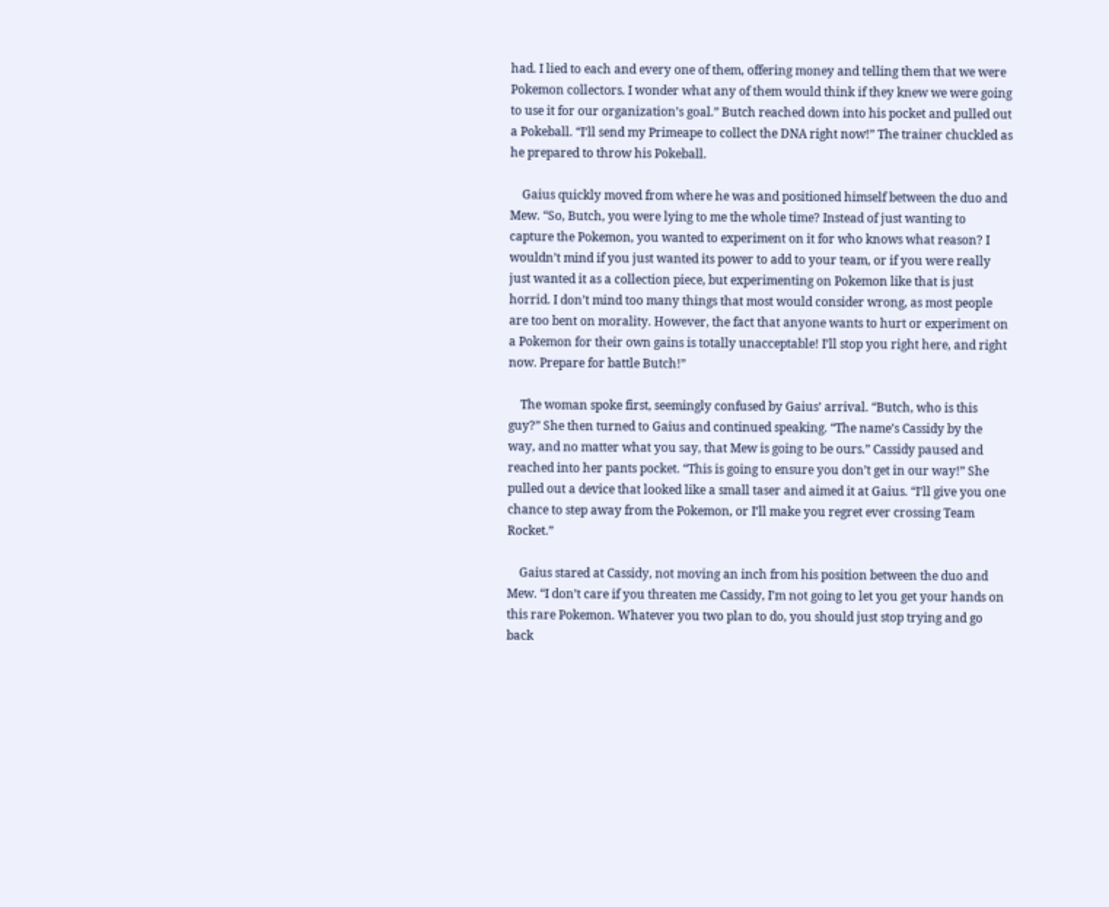had. I lied to each and every one of them, offering money and telling them that we were Pokemon collectors. I wonder what any of them would think if they knew we were going to use it for our organization’s goal.” Butch reached down into his pocket and pulled out a Pokeball. “I’ll send my Primeape to collect the DNA right now!” The trainer chuckled as he prepared to throw his Pokeball.

    Gaius quickly moved from where he was and positioned himself between the duo and Mew. “So, Butch, you were lying to me the whole time? Instead of just wanting to capture the Pokemon, you wanted to experiment on it for who knows what reason? I wouldn’t mind if you just wanted its power to add to your team, or if you were really just wanted it as a collection piece, but experimenting on Pokemon like that is just horrid. I don’t mind too many things that most would consider wrong, as most people are too bent on morality. However, the fact that anyone wants to hurt or experiment on a Pokemon for their own gains is totally unacceptable! I’ll stop you right here, and right now. Prepare for battle Butch!”

    The woman spoke first, seemingly confused by Gaius’ arrival. “Butch, who is this guy?” She then turned to Gaius and continued speaking. “The name’s Cassidy by the way, and no matter what you say, that Mew is going to be ours.” Cassidy paused and reached into her pants pocket. “This is going to ensure you don’t get in our way!” She pulled out a device that looked like a small taser and aimed it at Gaius. “I’ll give you one chance to step away from the Pokemon, or I’ll make you regret ever crossing Team Rocket.”

    Gaius stared at Cassidy, not moving an inch from his position between the duo and Mew. “I don’t care if you threaten me Cassidy, I’m not going to let you get your hands on this rare Pokemon. Whatever you two plan to do, you should just stop trying and go back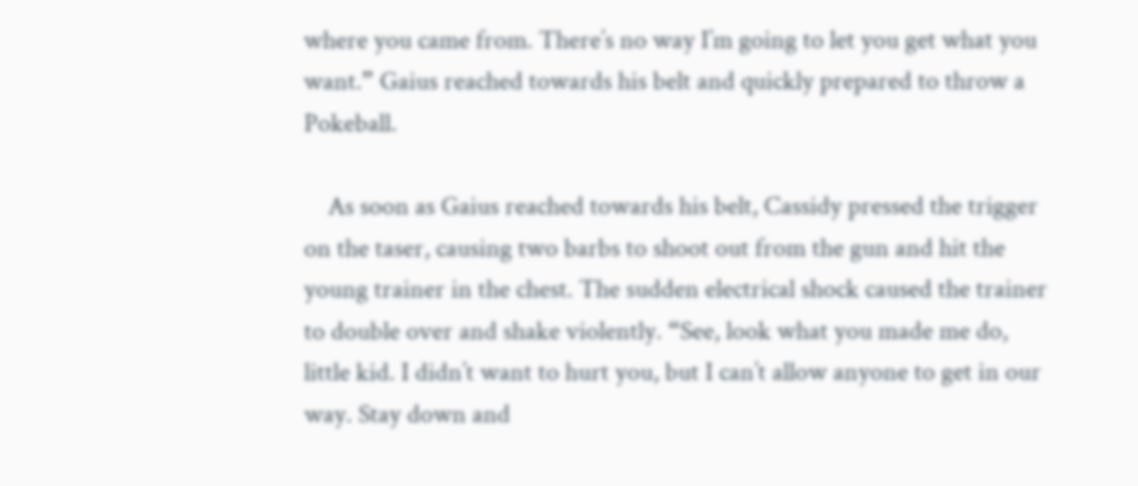where you came from. There’s no way I’m going to let you get what you want.” Gaius reached towards his belt and quickly prepared to throw a Pokeball.

    As soon as Gaius reached towards his belt, Cassidy pressed the trigger on the taser, causing two barbs to shoot out from the gun and hit the young trainer in the chest. The sudden electrical shock caused the trainer to double over and shake violently. “See, look what you made me do, little kid. I didn’t want to hurt you, but I can’t allow anyone to get in our way. Stay down and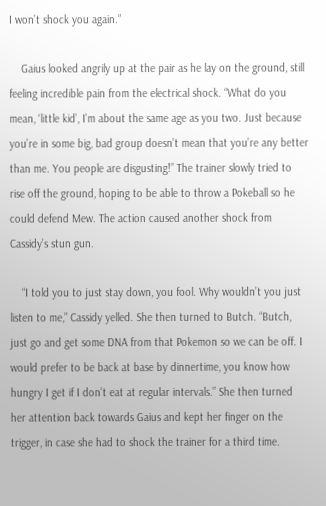I won’t shock you again.”

    Gaius looked angrily up at the pair as he lay on the ground, still feeling incredible pain from the electrical shock. “What do you mean, ‘little kid’, I’m about the same age as you two. Just because you’re in some big, bad group doesn’t mean that you’re any better than me. You people are disgusting!” The trainer slowly tried to rise off the ground, hoping to be able to throw a Pokeball so he could defend Mew. The action caused another shock from Cassidy’s stun gun.

    “I told you to just stay down, you fool. Why wouldn’t you just listen to me,” Cassidy yelled. She then turned to Butch. “Butch, just go and get some DNA from that Pokemon so we can be off. I would prefer to be back at base by dinnertime, you know how hungry I get if I don’t eat at regular intervals.” She then turned her attention back towards Gaius and kept her finger on the trigger, in case she had to shock the trainer for a third time.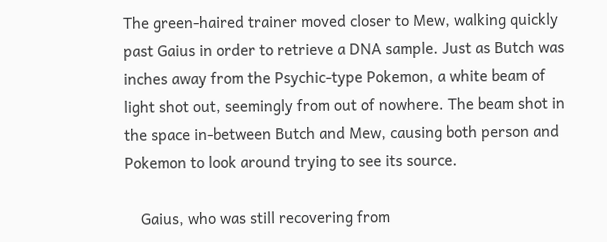The green-haired trainer moved closer to Mew, walking quickly past Gaius in order to retrieve a DNA sample. Just as Butch was inches away from the Psychic-type Pokemon, a white beam of light shot out, seemingly from out of nowhere. The beam shot in the space in-between Butch and Mew, causing both person and Pokemon to look around trying to see its source.

    Gaius, who was still recovering from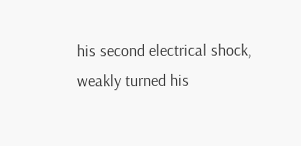his second electrical shock, weakly turned his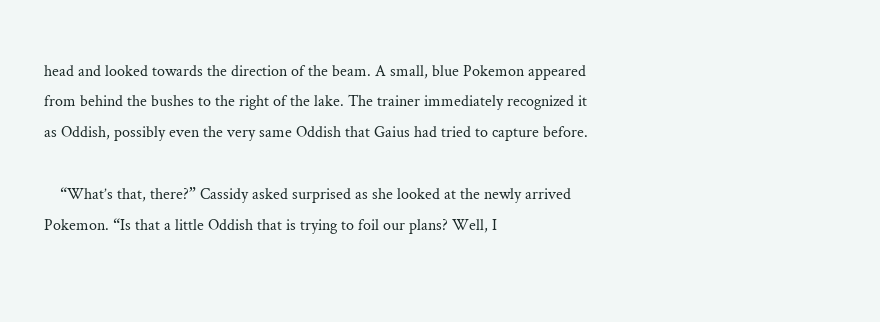head and looked towards the direction of the beam. A small, blue Pokemon appeared from behind the bushes to the right of the lake. The trainer immediately recognized it as Oddish, possibly even the very same Oddish that Gaius had tried to capture before.

    “What’s that, there?” Cassidy asked surprised as she looked at the newly arrived Pokemon. “Is that a little Oddish that is trying to foil our plans? Well, I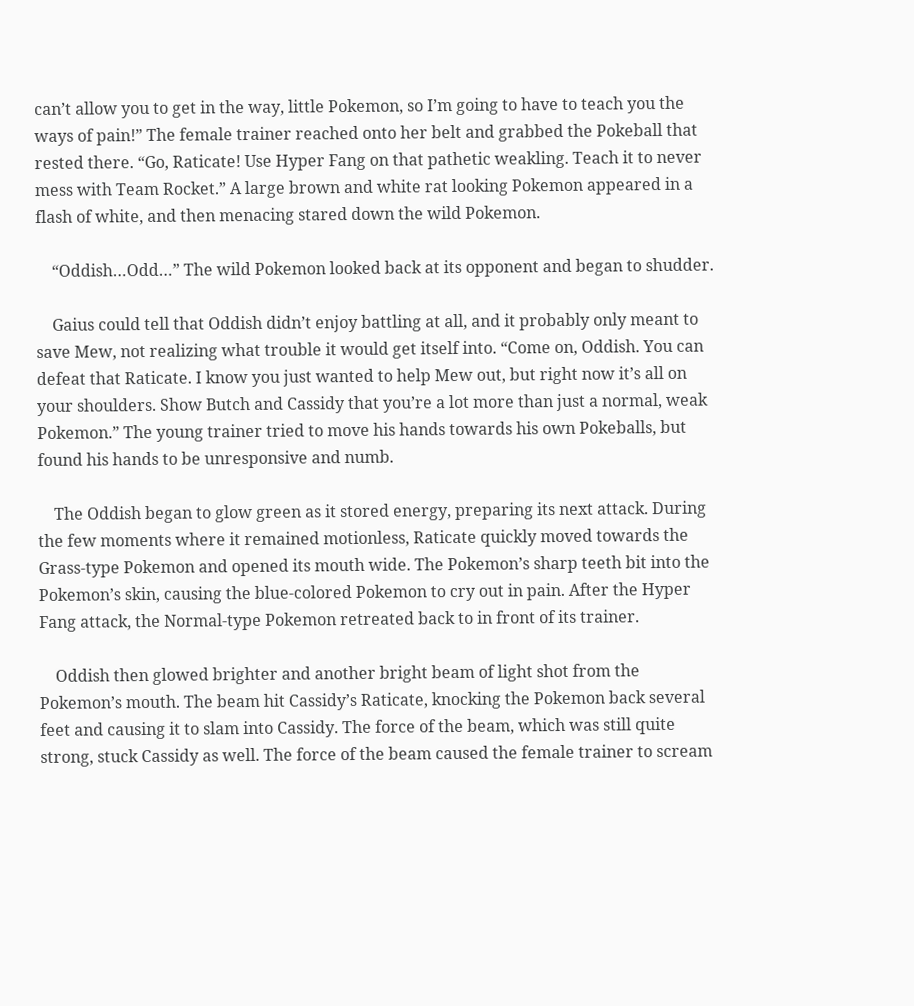can’t allow you to get in the way, little Pokemon, so I’m going to have to teach you the ways of pain!” The female trainer reached onto her belt and grabbed the Pokeball that rested there. “Go, Raticate! Use Hyper Fang on that pathetic weakling. Teach it to never mess with Team Rocket.” A large brown and white rat looking Pokemon appeared in a flash of white, and then menacing stared down the wild Pokemon.

    “Oddish…Odd…” The wild Pokemon looked back at its opponent and began to shudder.

    Gaius could tell that Oddish didn’t enjoy battling at all, and it probably only meant to save Mew, not realizing what trouble it would get itself into. “Come on, Oddish. You can defeat that Raticate. I know you just wanted to help Mew out, but right now it’s all on your shoulders. Show Butch and Cassidy that you’re a lot more than just a normal, weak Pokemon.” The young trainer tried to move his hands towards his own Pokeballs, but found his hands to be unresponsive and numb.

    The Oddish began to glow green as it stored energy, preparing its next attack. During the few moments where it remained motionless, Raticate quickly moved towards the Grass-type Pokemon and opened its mouth wide. The Pokemon’s sharp teeth bit into the Pokemon’s skin, causing the blue-colored Pokemon to cry out in pain. After the Hyper Fang attack, the Normal-type Pokemon retreated back to in front of its trainer.

    Oddish then glowed brighter and another bright beam of light shot from the Pokemon’s mouth. The beam hit Cassidy’s Raticate, knocking the Pokemon back several feet and causing it to slam into Cassidy. The force of the beam, which was still quite strong, stuck Cassidy as well. The force of the beam caused the female trainer to scream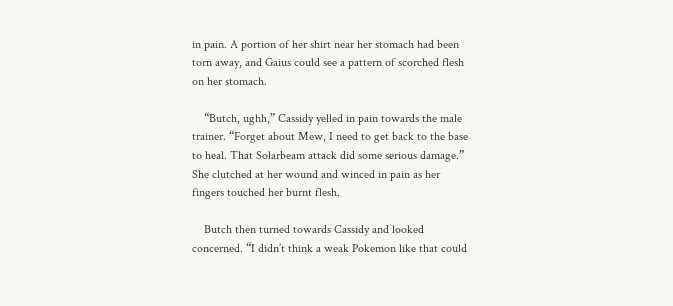in pain. A portion of her shirt near her stomach had been torn away, and Gaius could see a pattern of scorched flesh on her stomach.

    “Butch, ughh,” Cassidy yelled in pain towards the male trainer. “Forget about Mew, I need to get back to the base to heal. That Solarbeam attack did some serious damage.” She clutched at her wound and winced in pain as her fingers touched her burnt flesh.

    Butch then turned towards Cassidy and looked concerned. “I didn’t think a weak Pokemon like that could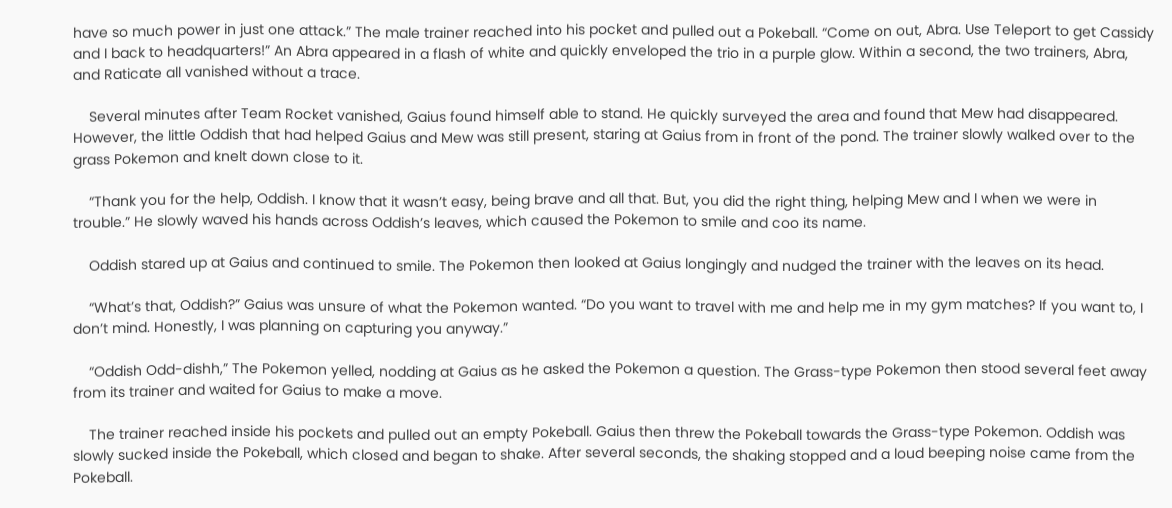have so much power in just one attack.” The male trainer reached into his pocket and pulled out a Pokeball. “Come on out, Abra. Use Teleport to get Cassidy and I back to headquarters!” An Abra appeared in a flash of white and quickly enveloped the trio in a purple glow. Within a second, the two trainers, Abra, and Raticate all vanished without a trace.

    Several minutes after Team Rocket vanished, Gaius found himself able to stand. He quickly surveyed the area and found that Mew had disappeared. However, the little Oddish that had helped Gaius and Mew was still present, staring at Gaius from in front of the pond. The trainer slowly walked over to the grass Pokemon and knelt down close to it.

    “Thank you for the help, Oddish. I know that it wasn’t easy, being brave and all that. But, you did the right thing, helping Mew and I when we were in trouble.” He slowly waved his hands across Oddish’s leaves, which caused the Pokemon to smile and coo its name.

    Oddish stared up at Gaius and continued to smile. The Pokemon then looked at Gaius longingly and nudged the trainer with the leaves on its head.

    “What’s that, Oddish?” Gaius was unsure of what the Pokemon wanted. “Do you want to travel with me and help me in my gym matches? If you want to, I don’t mind. Honestly, I was planning on capturing you anyway.”

    “Oddish Odd-dishh,” The Pokemon yelled, nodding at Gaius as he asked the Pokemon a question. The Grass-type Pokemon then stood several feet away from its trainer and waited for Gaius to make a move.

    The trainer reached inside his pockets and pulled out an empty Pokeball. Gaius then threw the Pokeball towards the Grass-type Pokemon. Oddish was slowly sucked inside the Pokeball, which closed and began to shake. After several seconds, the shaking stopped and a loud beeping noise came from the Pokeball.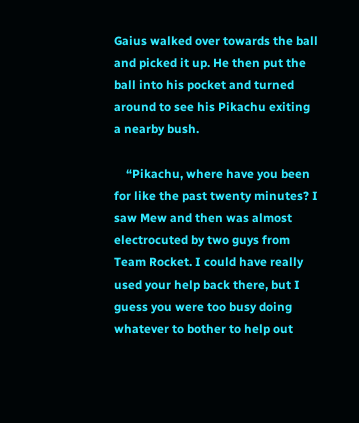Gaius walked over towards the ball and picked it up. He then put the ball into his pocket and turned around to see his Pikachu exiting a nearby bush.

    “Pikachu, where have you been for like the past twenty minutes? I saw Mew and then was almost electrocuted by two guys from Team Rocket. I could have really used your help back there, but I guess you were too busy doing whatever to bother to help out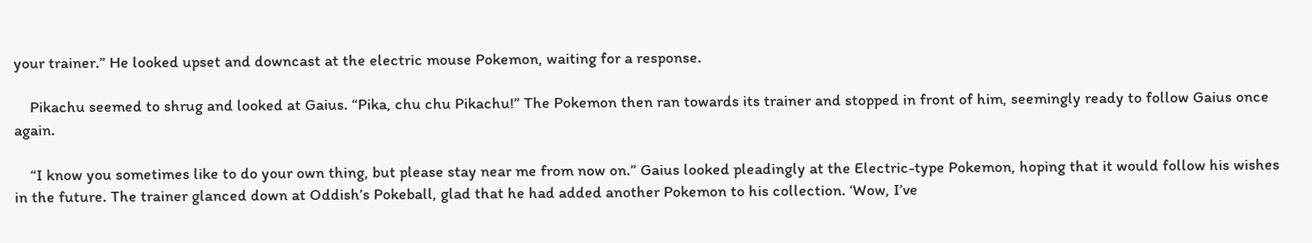your trainer.” He looked upset and downcast at the electric mouse Pokemon, waiting for a response.

    Pikachu seemed to shrug and looked at Gaius. “Pika, chu chu Pikachu!” The Pokemon then ran towards its trainer and stopped in front of him, seemingly ready to follow Gaius once again.

    “I know you sometimes like to do your own thing, but please stay near me from now on.” Gaius looked pleadingly at the Electric-type Pokemon, hoping that it would follow his wishes in the future. The trainer glanced down at Oddish’s Pokeball, glad that he had added another Pokemon to his collection. ‘Wow, I’ve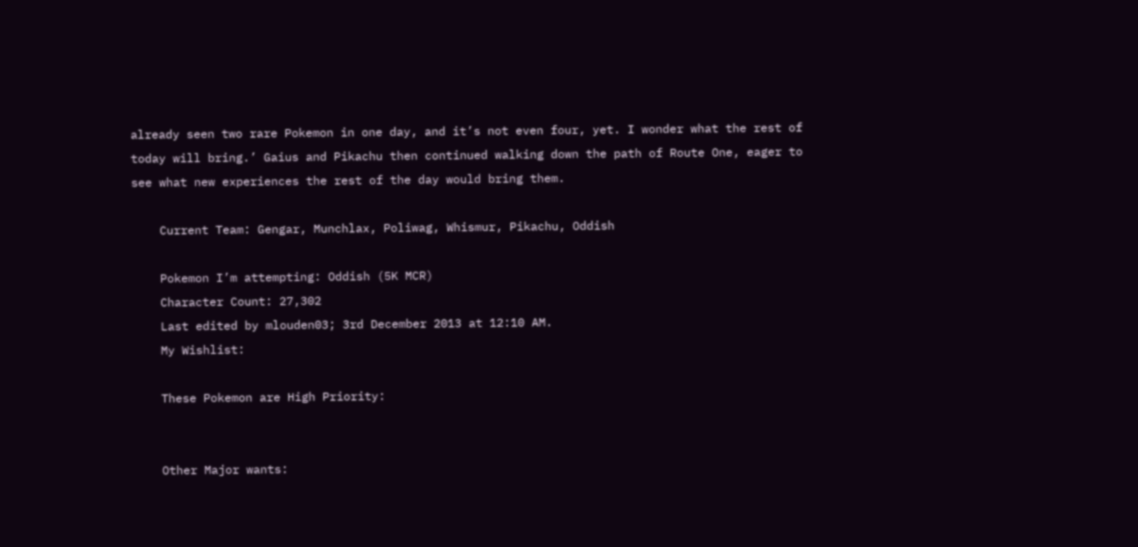already seen two rare Pokemon in one day, and it’s not even four, yet. I wonder what the rest of today will bring.’ Gaius and Pikachu then continued walking down the path of Route One, eager to see what new experiences the rest of the day would bring them.

    Current Team: Gengar, Munchlax, Poliwag, Whismur, Pikachu, Oddish

    Pokemon I’m attempting: Oddish (5K MCR)
    Character Count: 27,302
    Last edited by mlouden03; 3rd December 2013 at 12:10 AM.
    My Wishlist:

    These Pokemon are High Priority:


    Other Major wants: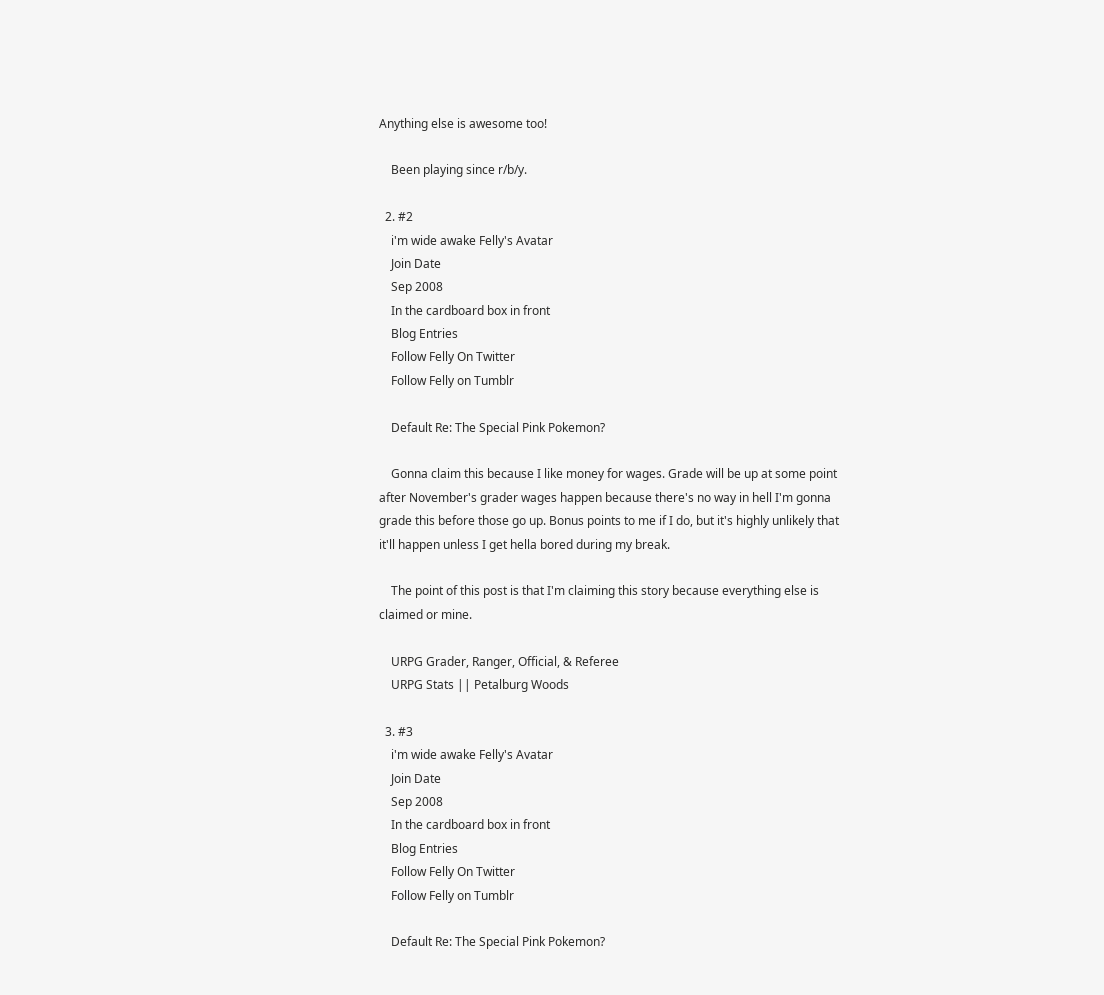Anything else is awesome too!

    Been playing since r/b/y.

  2. #2
    i'm wide awake Felly's Avatar
    Join Date
    Sep 2008
    In the cardboard box in front
    Blog Entries
    Follow Felly On Twitter
    Follow Felly on Tumblr

    Default Re: The Special Pink Pokemon?

    Gonna claim this because I like money for wages. Grade will be up at some point after November's grader wages happen because there's no way in hell I'm gonna grade this before those go up. Bonus points to me if I do, but it's highly unlikely that it'll happen unless I get hella bored during my break.

    The point of this post is that I'm claiming this story because everything else is claimed or mine.

    URPG Grader, Ranger, Official, & Referee
    URPG Stats || Petalburg Woods

  3. #3
    i'm wide awake Felly's Avatar
    Join Date
    Sep 2008
    In the cardboard box in front
    Blog Entries
    Follow Felly On Twitter
    Follow Felly on Tumblr

    Default Re: The Special Pink Pokemon?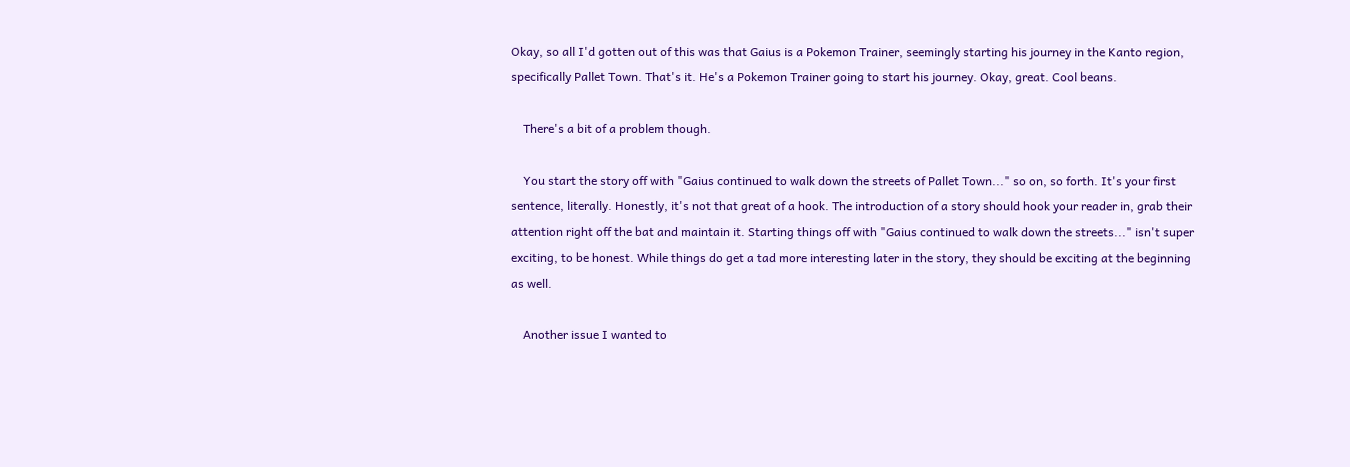Okay, so all I'd gotten out of this was that Gaius is a Pokemon Trainer, seemingly starting his journey in the Kanto region, specifically Pallet Town. That's it. He's a Pokemon Trainer going to start his journey. Okay, great. Cool beans.

    There's a bit of a problem though.

    You start the story off with "Gaius continued to walk down the streets of Pallet Town..." so on, so forth. It's your first sentence, literally. Honestly, it's not that great of a hook. The introduction of a story should hook your reader in, grab their attention right off the bat and maintain it. Starting things off with "Gaius continued to walk down the streets..." isn't super exciting, to be honest. While things do get a tad more interesting later in the story, they should be exciting at the beginning as well.

    Another issue I wanted to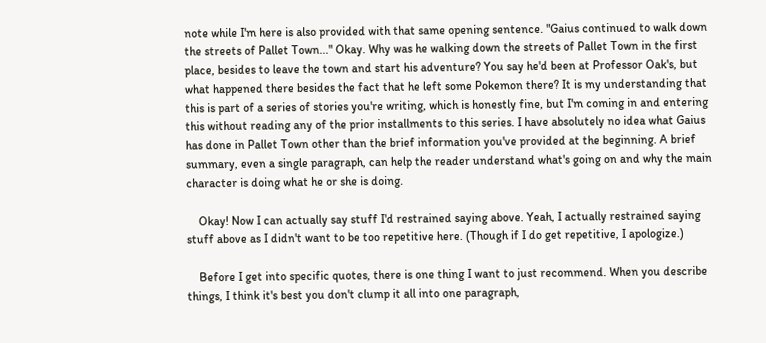note while I'm here is also provided with that same opening sentence. "Gaius continued to walk down the streets of Pallet Town..." Okay. Why was he walking down the streets of Pallet Town in the first place, besides to leave the town and start his adventure? You say he'd been at Professor Oak's, but what happened there besides the fact that he left some Pokemon there? It is my understanding that this is part of a series of stories you're writing, which is honestly fine, but I'm coming in and entering this without reading any of the prior installments to this series. I have absolutely no idea what Gaius has done in Pallet Town other than the brief information you've provided at the beginning. A brief summary, even a single paragraph, can help the reader understand what's going on and why the main character is doing what he or she is doing.

    Okay! Now I can actually say stuff I'd restrained saying above. Yeah, I actually restrained saying stuff above as I didn't want to be too repetitive here. (Though if I do get repetitive, I apologize.)

    Before I get into specific quotes, there is one thing I want to just recommend. When you describe things, I think it's best you don't clump it all into one paragraph,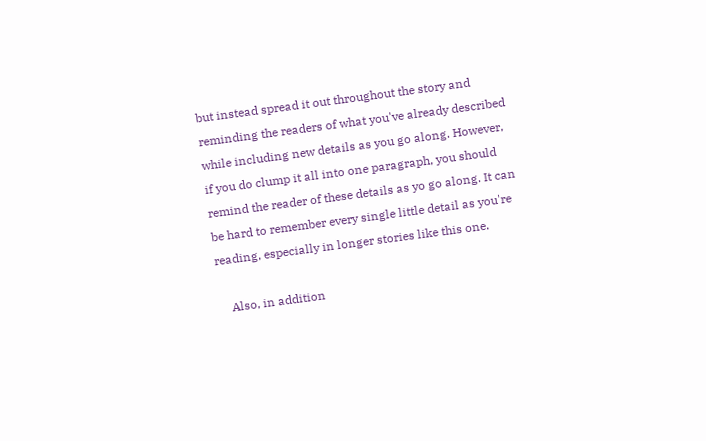but instead spread it out throughout the story and reminding the readers of what you've already described while including new details as you go along. However, if you do clump it all into one paragraph, you should remind the reader of these details as yo go along. It can be hard to remember every single little detail as you're reading, especially in longer stories like this one.

    Also, in addition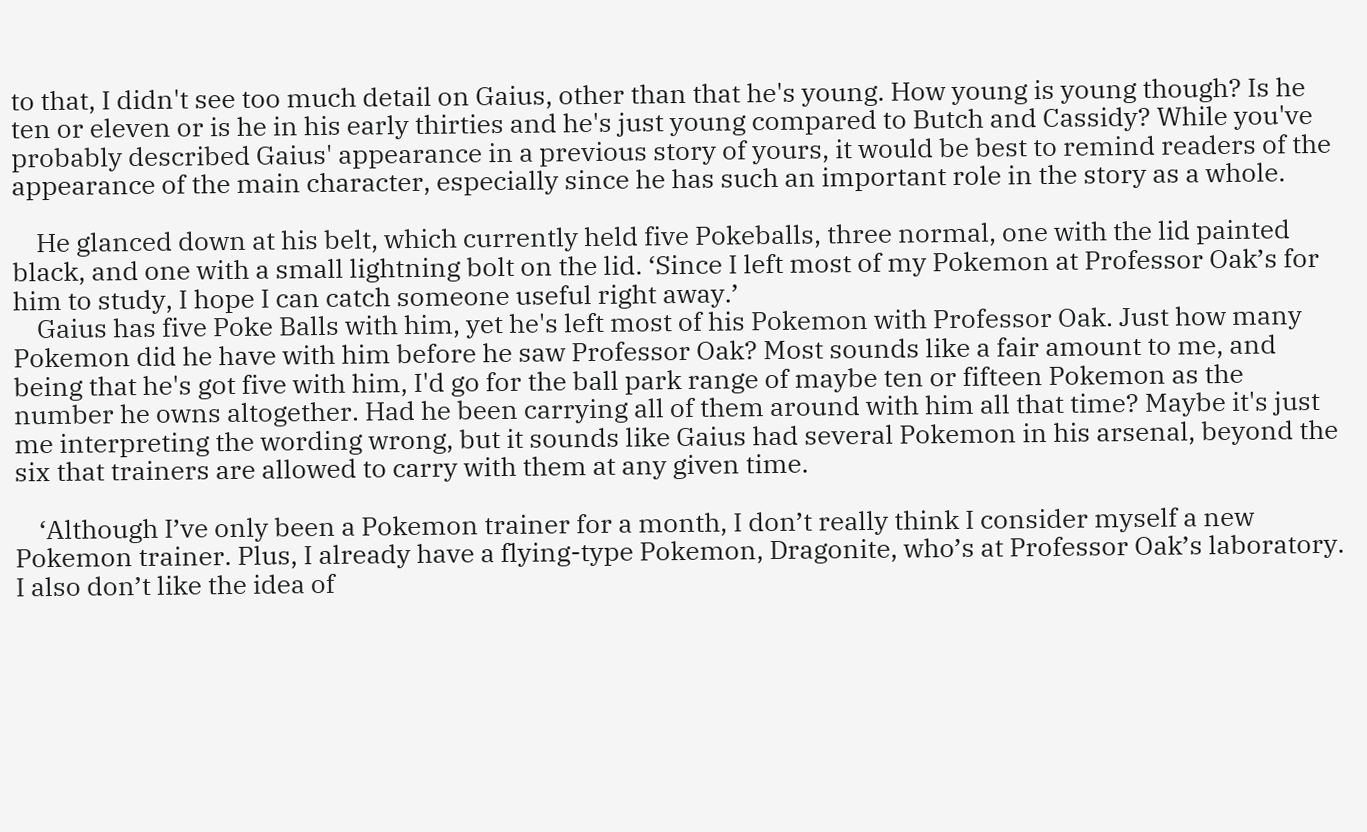to that, I didn't see too much detail on Gaius, other than that he's young. How young is young though? Is he ten or eleven or is he in his early thirties and he's just young compared to Butch and Cassidy? While you've probably described Gaius' appearance in a previous story of yours, it would be best to remind readers of the appearance of the main character, especially since he has such an important role in the story as a whole.

    He glanced down at his belt, which currently held five Pokeballs, three normal, one with the lid painted black, and one with a small lightning bolt on the lid. ‘Since I left most of my Pokemon at Professor Oak’s for him to study, I hope I can catch someone useful right away.’
    Gaius has five Poke Balls with him, yet he's left most of his Pokemon with Professor Oak. Just how many Pokemon did he have with him before he saw Professor Oak? Most sounds like a fair amount to me, and being that he's got five with him, I'd go for the ball park range of maybe ten or fifteen Pokemon as the number he owns altogether. Had he been carrying all of them around with him all that time? Maybe it's just me interpreting the wording wrong, but it sounds like Gaius had several Pokemon in his arsenal, beyond the six that trainers are allowed to carry with them at any given time.

    ‘Although I’ve only been a Pokemon trainer for a month, I don’t really think I consider myself a new Pokemon trainer. Plus, I already have a flying-type Pokemon, Dragonite, who’s at Professor Oak’s laboratory. I also don’t like the idea of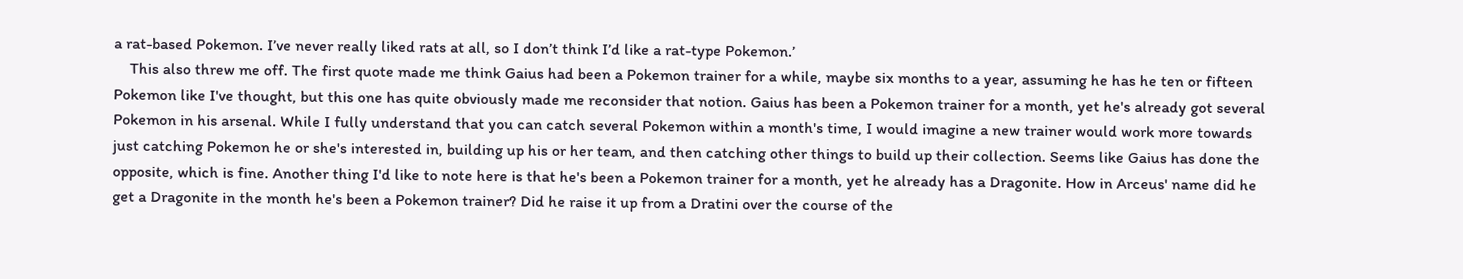a rat-based Pokemon. I’ve never really liked rats at all, so I don’t think I’d like a rat-type Pokemon.’
    This also threw me off. The first quote made me think Gaius had been a Pokemon trainer for a while, maybe six months to a year, assuming he has he ten or fifteen Pokemon like I've thought, but this one has quite obviously made me reconsider that notion. Gaius has been a Pokemon trainer for a month, yet he's already got several Pokemon in his arsenal. While I fully understand that you can catch several Pokemon within a month's time, I would imagine a new trainer would work more towards just catching Pokemon he or she's interested in, building up his or her team, and then catching other things to build up their collection. Seems like Gaius has done the opposite, which is fine. Another thing I'd like to note here is that he's been a Pokemon trainer for a month, yet he already has a Dragonite. How in Arceus' name did he get a Dragonite in the month he's been a Pokemon trainer? Did he raise it up from a Dratini over the course of the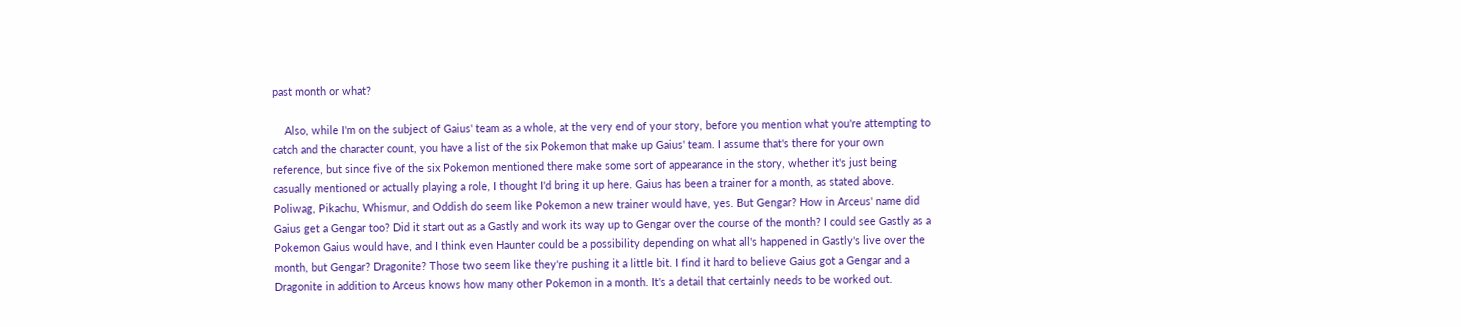past month or what?

    Also, while I'm on the subject of Gaius' team as a whole, at the very end of your story, before you mention what you're attempting to catch and the character count, you have a list of the six Pokemon that make up Gaius' team. I assume that's there for your own reference, but since five of the six Pokemon mentioned there make some sort of appearance in the story, whether it's just being casually mentioned or actually playing a role, I thought I'd bring it up here. Gaius has been a trainer for a month, as stated above. Poliwag, Pikachu, Whismur, and Oddish do seem like Pokemon a new trainer would have, yes. But Gengar? How in Arceus' name did Gaius get a Gengar too? Did it start out as a Gastly and work its way up to Gengar over the course of the month? I could see Gastly as a Pokemon Gaius would have, and I think even Haunter could be a possibility depending on what all's happened in Gastly's live over the month, but Gengar? Dragonite? Those two seem like they're pushing it a little bit. I find it hard to believe Gaius got a Gengar and a Dragonite in addition to Arceus knows how many other Pokemon in a month. It's a detail that certainly needs to be worked out.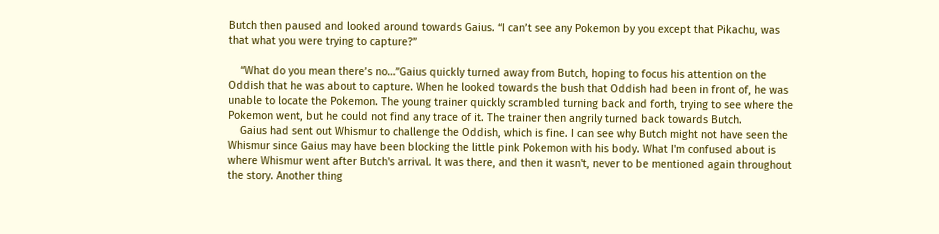Butch then paused and looked around towards Gaius. “I can’t see any Pokemon by you except that Pikachu, was that what you were trying to capture?”

    “What do you mean there’s no…”Gaius quickly turned away from Butch, hoping to focus his attention on the Oddish that he was about to capture. When he looked towards the bush that Oddish had been in front of, he was unable to locate the Pokemon. The young trainer quickly scrambled turning back and forth, trying to see where the Pokemon went, but he could not find any trace of it. The trainer then angrily turned back towards Butch.
    Gaius had sent out Whismur to challenge the Oddish, which is fine. I can see why Butch might not have seen the Whismur since Gaius may have been blocking the little pink Pokemon with his body. What I'm confused about is where Whismur went after Butch's arrival. It was there, and then it wasn't, never to be mentioned again throughout the story. Another thing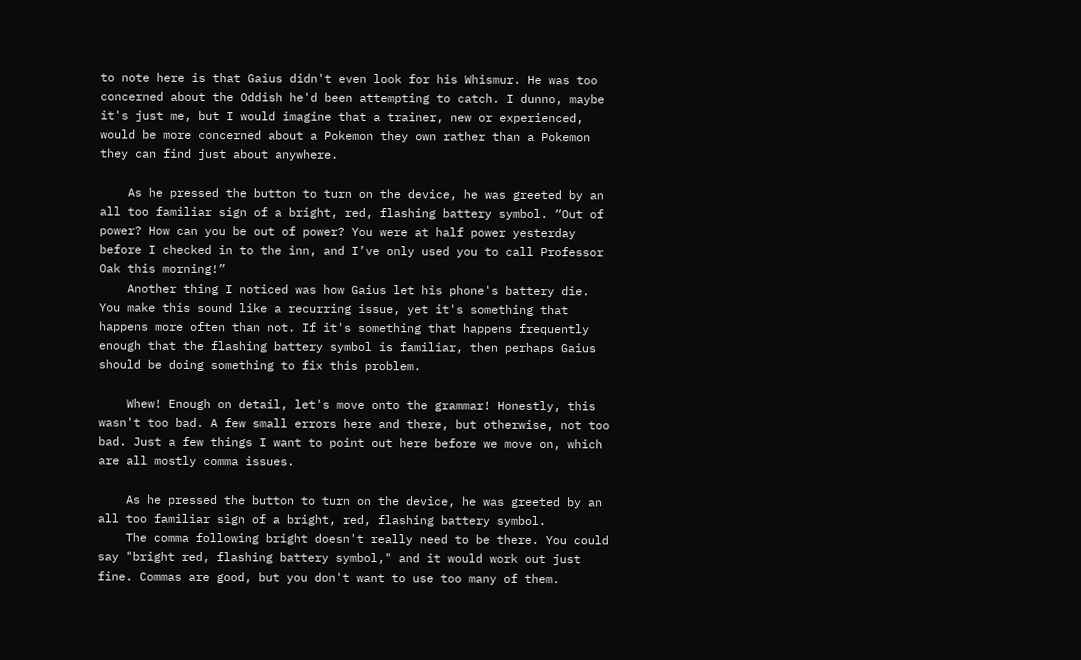to note here is that Gaius didn't even look for his Whismur. He was too concerned about the Oddish he'd been attempting to catch. I dunno, maybe it's just me, but I would imagine that a trainer, new or experienced, would be more concerned about a Pokemon they own rather than a Pokemon they can find just about anywhere.

    As he pressed the button to turn on the device, he was greeted by an all too familiar sign of a bright, red, flashing battery symbol. “Out of power? How can you be out of power? You were at half power yesterday before I checked in to the inn, and I’ve only used you to call Professor Oak this morning!”
    Another thing I noticed was how Gaius let his phone's battery die. You make this sound like a recurring issue, yet it's something that happens more often than not. If it's something that happens frequently enough that the flashing battery symbol is familiar, then perhaps Gaius should be doing something to fix this problem.

    Whew! Enough on detail, let's move onto the grammar! Honestly, this wasn't too bad. A few small errors here and there, but otherwise, not too bad. Just a few things I want to point out here before we move on, which are all mostly comma issues.

    As he pressed the button to turn on the device, he was greeted by an all too familiar sign of a bright, red, flashing battery symbol.
    The comma following bright doesn't really need to be there. You could say "bright red, flashing battery symbol," and it would work out just fine. Commas are good, but you don't want to use too many of them.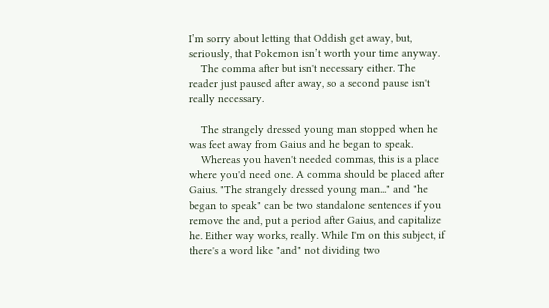I’m sorry about letting that Oddish get away, but, seriously, that Pokemon isn’t worth your time anyway.
    The comma after but isn't necessary either. The reader just paused after away, so a second pause isn't really necessary.

    The strangely dressed young man stopped when he was feet away from Gaius and he began to speak.
    Whereas you haven't needed commas, this is a place where you'd need one. A comma should be placed after Gaius. "The strangely dressed young man..." and "he began to speak" can be two standalone sentences if you remove the and, put a period after Gaius, and capitalize he. Either way works, really. While I'm on this subject, if there's a word like "and" not dividing two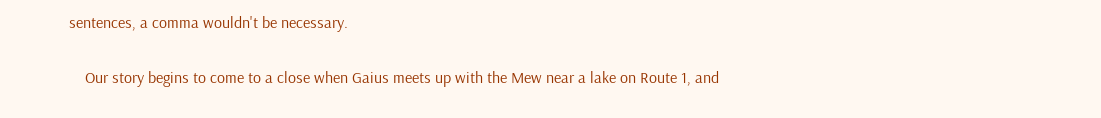sentences, a comma wouldn't be necessary.

    Our story begins to come to a close when Gaius meets up with the Mew near a lake on Route 1, and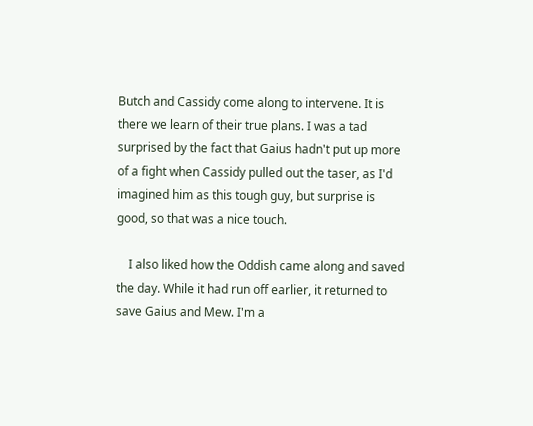Butch and Cassidy come along to intervene. It is there we learn of their true plans. I was a tad surprised by the fact that Gaius hadn't put up more of a fight when Cassidy pulled out the taser, as I'd imagined him as this tough guy, but surprise is good, so that was a nice touch.

    I also liked how the Oddish came along and saved the day. While it had run off earlier, it returned to save Gaius and Mew. I'm a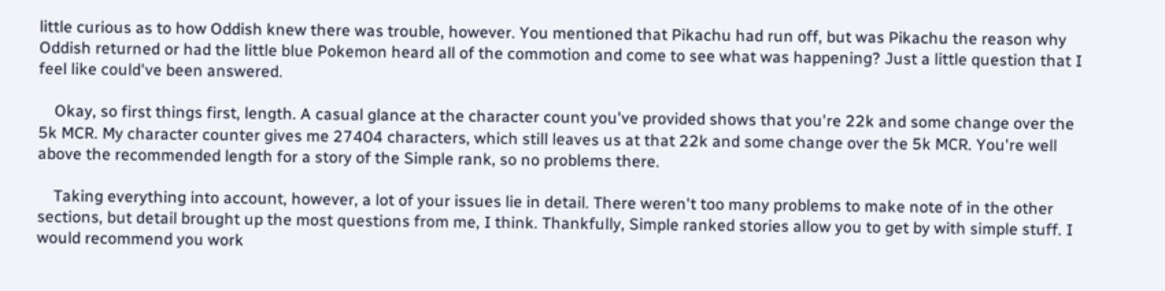little curious as to how Oddish knew there was trouble, however. You mentioned that Pikachu had run off, but was Pikachu the reason why Oddish returned or had the little blue Pokemon heard all of the commotion and come to see what was happening? Just a little question that I feel like could've been answered.

    Okay, so first things first, length. A casual glance at the character count you've provided shows that you're 22k and some change over the 5k MCR. My character counter gives me 27404 characters, which still leaves us at that 22k and some change over the 5k MCR. You're well above the recommended length for a story of the Simple rank, so no problems there.

    Taking everything into account, however, a lot of your issues lie in detail. There weren't too many problems to make note of in the other sections, but detail brought up the most questions from me, I think. Thankfully, Simple ranked stories allow you to get by with simple stuff. I would recommend you work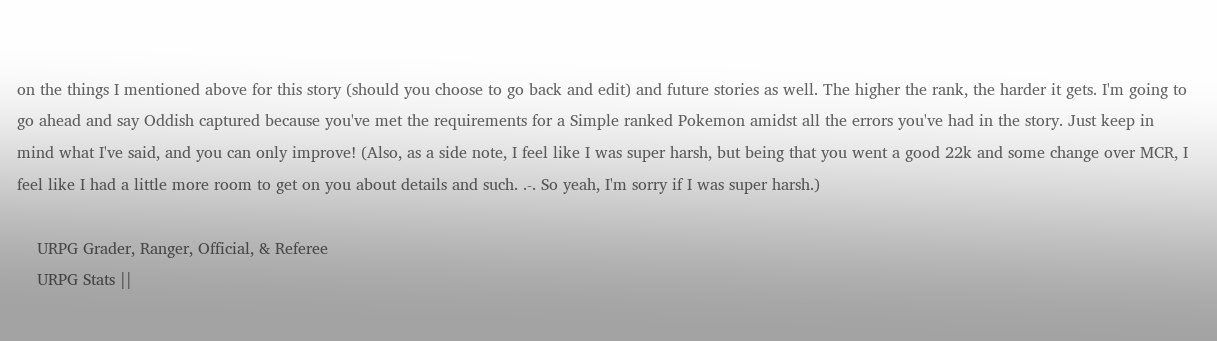on the things I mentioned above for this story (should you choose to go back and edit) and future stories as well. The higher the rank, the harder it gets. I'm going to go ahead and say Oddish captured because you've met the requirements for a Simple ranked Pokemon amidst all the errors you've had in the story. Just keep in mind what I've said, and you can only improve! (Also, as a side note, I feel like I was super harsh, but being that you went a good 22k and some change over MCR, I feel like I had a little more room to get on you about details and such. .-. So yeah, I'm sorry if I was super harsh.)

    URPG Grader, Ranger, Official, & Referee
    URPG Stats ||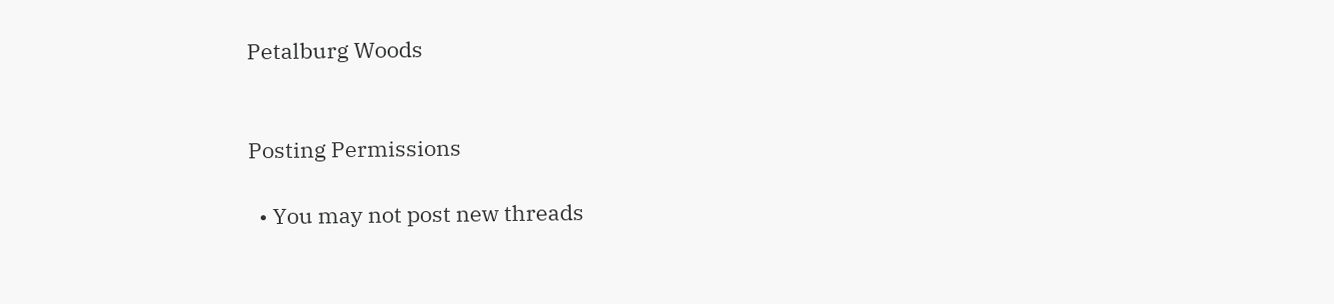Petalburg Woods


Posting Permissions

  • You may not post new threads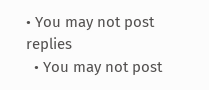• You may not post replies
  • You may not post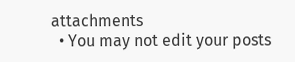attachments
  • You may not edit your posts